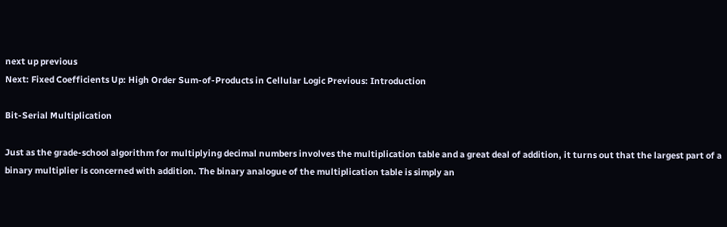next up previous
Next: Fixed Coefficients Up: High Order Sum-of-Products in Cellular Logic Previous: Introduction

Bit-Serial Multiplication

Just as the grade-school algorithm for multiplying decimal numbers involves the multiplication table and a great deal of addition, it turns out that the largest part of a binary multiplier is concerned with addition. The binary analogue of the multiplication table is simply an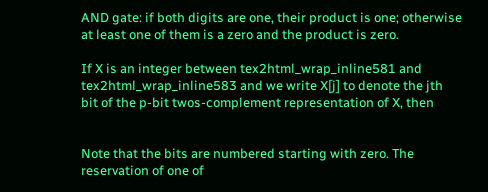AND gate: if both digits are one, their product is one; otherwise at least one of them is a zero and the product is zero.

If X is an integer between tex2html_wrap_inline581 and tex2html_wrap_inline583 and we write X[j] to denote the jth bit of the p-bit twos-complement representation of X, then


Note that the bits are numbered starting with zero. The reservation of one of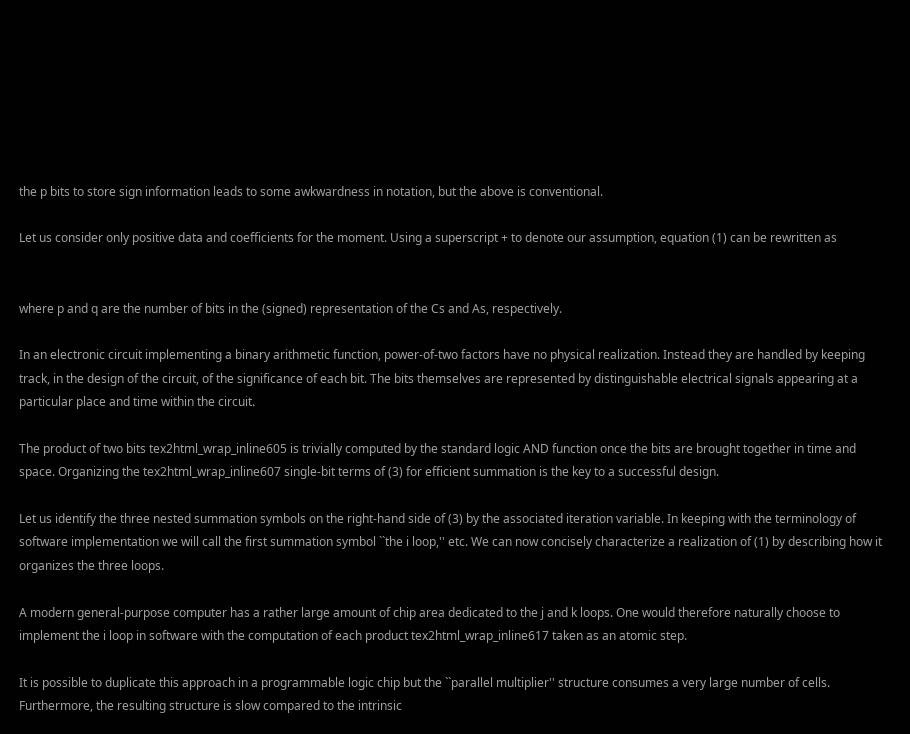the p bits to store sign information leads to some awkwardness in notation, but the above is conventional.

Let us consider only positive data and coefficients for the moment. Using a superscript + to denote our assumption, equation (1) can be rewritten as


where p and q are the number of bits in the (signed) representation of the Cs and As, respectively.

In an electronic circuit implementing a binary arithmetic function, power-of-two factors have no physical realization. Instead they are handled by keeping track, in the design of the circuit, of the significance of each bit. The bits themselves are represented by distinguishable electrical signals appearing at a particular place and time within the circuit.

The product of two bits tex2html_wrap_inline605 is trivially computed by the standard logic AND function once the bits are brought together in time and space. Organizing the tex2html_wrap_inline607 single-bit terms of (3) for efficient summation is the key to a successful design.

Let us identify the three nested summation symbols on the right-hand side of (3) by the associated iteration variable. In keeping with the terminology of software implementation we will call the first summation symbol ``the i loop,'' etc. We can now concisely characterize a realization of (1) by describing how it organizes the three loops.

A modern general-purpose computer has a rather large amount of chip area dedicated to the j and k loops. One would therefore naturally choose to implement the i loop in software with the computation of each product tex2html_wrap_inline617 taken as an atomic step.

It is possible to duplicate this approach in a programmable logic chip but the ``parallel multiplier'' structure consumes a very large number of cells. Furthermore, the resulting structure is slow compared to the intrinsic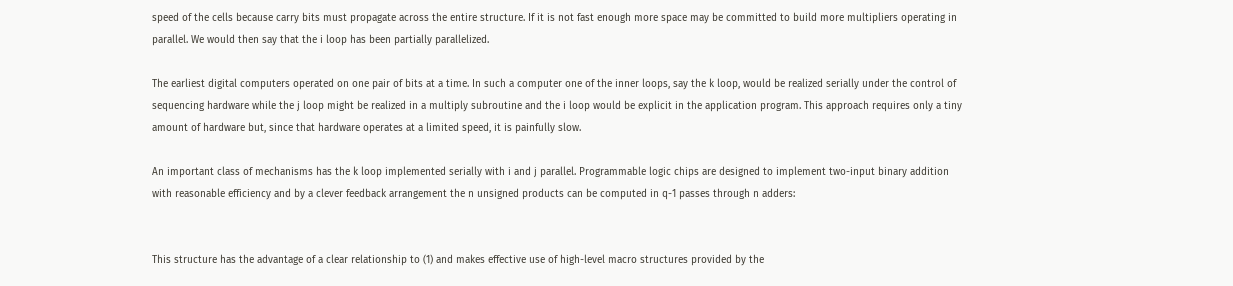speed of the cells because carry bits must propagate across the entire structure. If it is not fast enough more space may be committed to build more multipliers operating in parallel. We would then say that the i loop has been partially parallelized.

The earliest digital computers operated on one pair of bits at a time. In such a computer one of the inner loops, say the k loop, would be realized serially under the control of sequencing hardware while the j loop might be realized in a multiply subroutine and the i loop would be explicit in the application program. This approach requires only a tiny amount of hardware but, since that hardware operates at a limited speed, it is painfully slow.

An important class of mechanisms has the k loop implemented serially with i and j parallel. Programmable logic chips are designed to implement two-input binary addition with reasonable efficiency and by a clever feedback arrangement the n unsigned products can be computed in q-1 passes through n adders:


This structure has the advantage of a clear relationship to (1) and makes effective use of high-level macro structures provided by the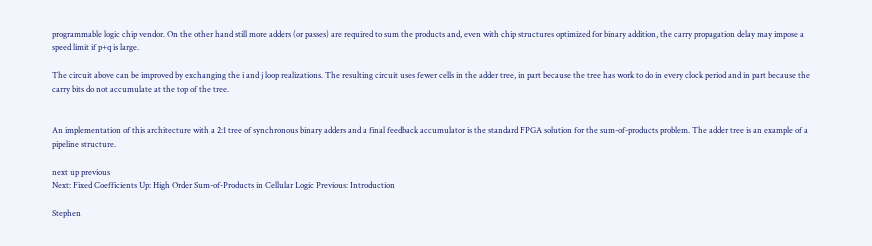programmable logic chip vendor. On the other hand still more adders (or passes) are required to sum the products and, even with chip structures optimized for binary addition, the carry propagation delay may impose a speed limit if p+q is large.

The circuit above can be improved by exchanging the i and j loop realizations. The resulting circuit uses fewer cells in the adder tree, in part because the tree has work to do in every clock period and in part because the carry bits do not accumulate at the top of the tree.


An implementation of this architecture with a 2:1 tree of synchronous binary adders and a final feedback accumulator is the standard FPGA solution for the sum-of-products problem. The adder tree is an example of a pipeline structure.

next up previous
Next: Fixed Coefficients Up: High Order Sum-of-Products in Cellular Logic Previous: Introduction

Stephen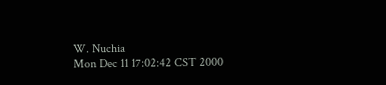W. Nuchia
Mon Dec 11 17:02:42 CST 2000